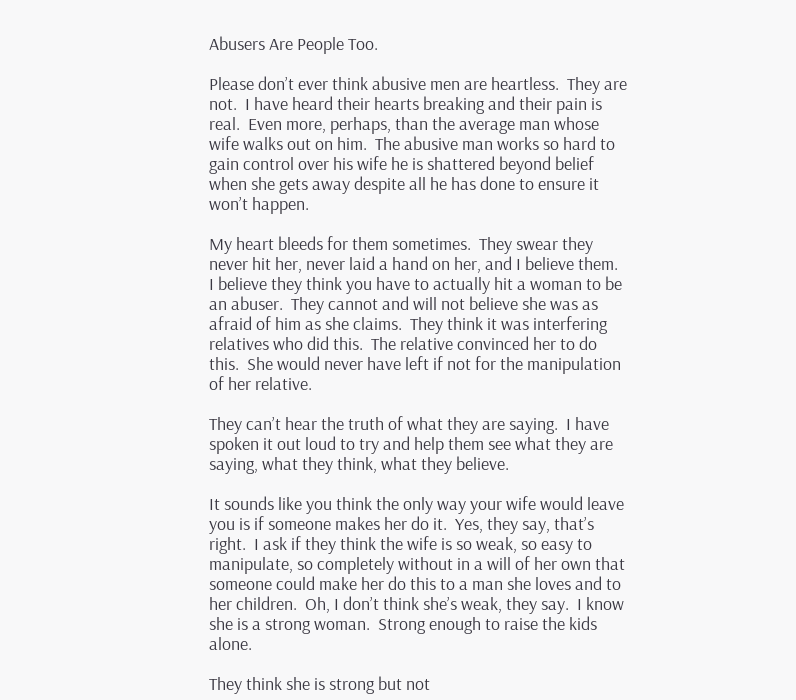Abusers Are People Too.

Please don’t ever think abusive men are heartless.  They are not.  I have heard their hearts breaking and their pain is real.  Even more, perhaps, than the average man whose wife walks out on him.  The abusive man works so hard to gain control over his wife he is shattered beyond belief when she gets away despite all he has done to ensure it won’t happen.

My heart bleeds for them sometimes.  They swear they never hit her, never laid a hand on her, and I believe them.  I believe they think you have to actually hit a woman to be an abuser.  They cannot and will not believe she was as afraid of him as she claims.  They think it was interfering relatives who did this.  The relative convinced her to do this.  She would never have left if not for the manipulation of her relative.

They can’t hear the truth of what they are saying.  I have spoken it out loud to try and help them see what they are saying, what they think, what they believe.

It sounds like you think the only way your wife would leave you is if someone makes her do it.  Yes, they say, that’s right.  I ask if they think the wife is so weak, so easy to manipulate, so completely without in a will of her own that someone could make her do this to a man she loves and to her children.  Oh, I don’t think she’s weak, they say.  I know she is a strong woman.  Strong enough to raise the kids alone.

They think she is strong but not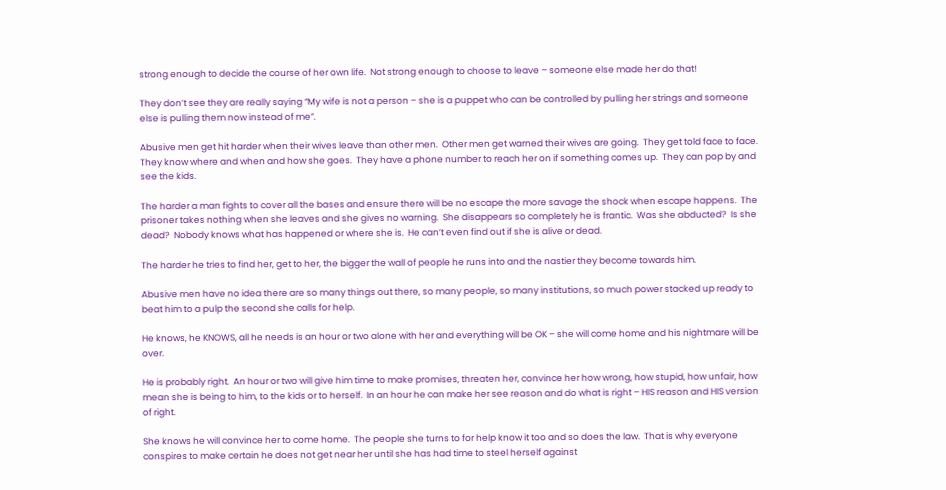strong enough to decide the course of her own life.  Not strong enough to choose to leave – someone else made her do that!

They don’t see they are really saying “My wife is not a person – she is a puppet who can be controlled by pulling her strings and someone else is pulling them now instead of me”.

Abusive men get hit harder when their wives leave than other men.  Other men get warned their wives are going.  They get told face to face.  They know where and when and how she goes.  They have a phone number to reach her on if something comes up.  They can pop by and see the kids.

The harder a man fights to cover all the bases and ensure there will be no escape the more savage the shock when escape happens.  The prisoner takes nothing when she leaves and she gives no warning.  She disappears so completely he is frantic.  Was she abducted?  Is she dead?  Nobody knows what has happened or where she is.  He can’t even find out if she is alive or dead.

The harder he tries to find her, get to her, the bigger the wall of people he runs into and the nastier they become towards him.

Abusive men have no idea there are so many things out there, so many people, so many institutions, so much power stacked up ready to beat him to a pulp the second she calls for help.

He knows, he KNOWS, all he needs is an hour or two alone with her and everything will be OK – she will come home and his nightmare will be over.

He is probably right.  An hour or two will give him time to make promises, threaten her, convince her how wrong, how stupid, how unfair, how mean she is being to him, to the kids or to herself.  In an hour he can make her see reason and do what is right – HIS reason and HIS version of right.

She knows he will convince her to come home.  The people she turns to for help know it too and so does the law.  That is why everyone conspires to make certain he does not get near her until she has had time to steel herself against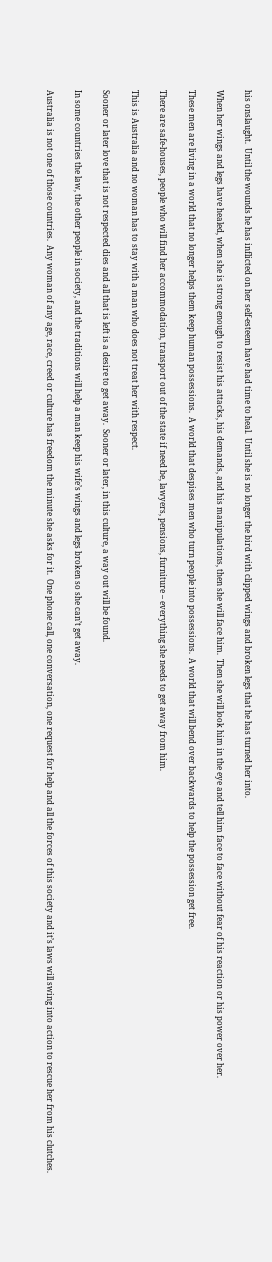his onslaught.  Until the wounds he has inflicted on her self-esteem have had time to heal.  Until she is no longer the bird with clipped wings and broken legs that he has turned her into.

When her wings and legs have healed, when she is strong enough to resist his attacks, his demands, and his manipulations, then she will face him.  Then she will look him in the eye and tell him face to face without fear of his reaction or his power over her.

These men are living in a world that no longer helps them keep human possessions.  A world that despises men who turn people into possessions.  A world that will bend over backwards to help the possession get free.

There are safe-houses, people who will find her accommodation, transport out of the state if need be, lawyers, pensions, furniture – everything she needs to get away from him.

This is Australia and no woman has to stay with a man who does not treat her with respect.

Sooner or later love that is not respected dies and all that is left is a desire to get away.  Sooner or later, in this culture, a way out will be found.

In some countries the law, the other people in society, and the traditions will help a man keep his wife’s wings and legs broken so she can’t get away.

Australia is not one of those countries.  Any woman of any age, race, creed or culture has freedom the minute she asks for it.  One phone call, one conversation, one request for help and all the forces of this society and it’s laws will swing into action to rescue her from his clutches.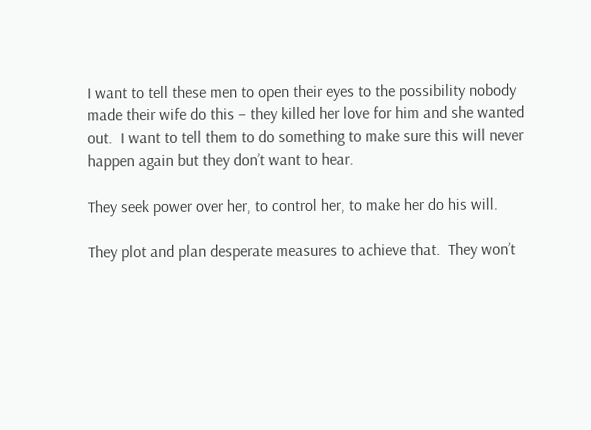I want to tell these men to open their eyes to the possibility nobody made their wife do this – they killed her love for him and she wanted out.  I want to tell them to do something to make sure this will never happen again but they don’t want to hear.

They seek power over her, to control her, to make her do his will.

They plot and plan desperate measures to achieve that.  They won’t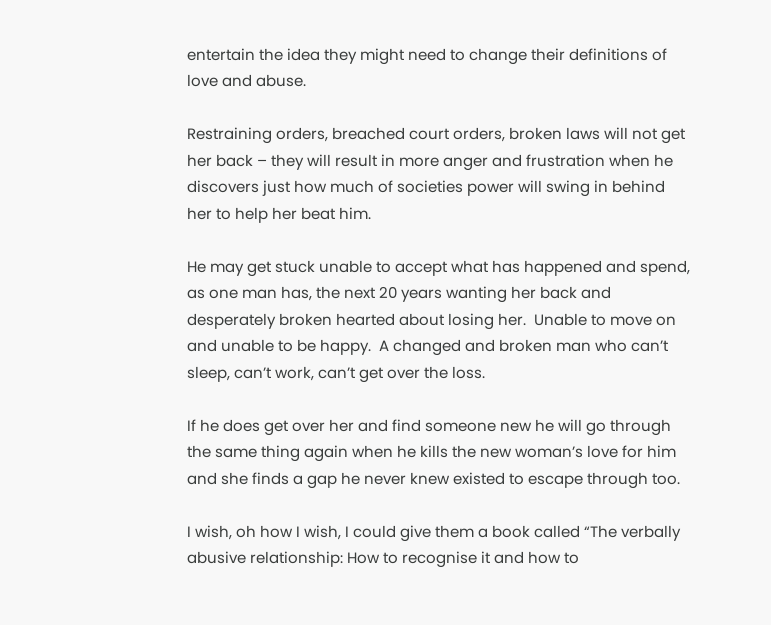entertain the idea they might need to change their definitions of love and abuse.

Restraining orders, breached court orders, broken laws will not get her back – they will result in more anger and frustration when he discovers just how much of societies power will swing in behind her to help her beat him.

He may get stuck unable to accept what has happened and spend, as one man has, the next 20 years wanting her back and desperately broken hearted about losing her.  Unable to move on and unable to be happy.  A changed and broken man who can’t sleep, can’t work, can’t get over the loss.

If he does get over her and find someone new he will go through the same thing again when he kills the new woman’s love for him and she finds a gap he never knew existed to escape through too.

I wish, oh how I wish, I could give them a book called “The verbally abusive relationship: How to recognise it and how to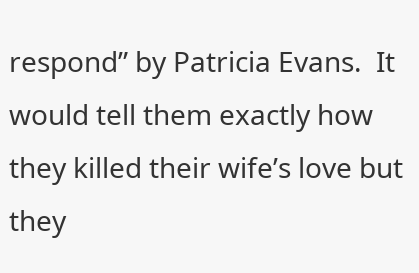respond” by Patricia Evans.  It would tell them exactly how they killed their wife’s love but they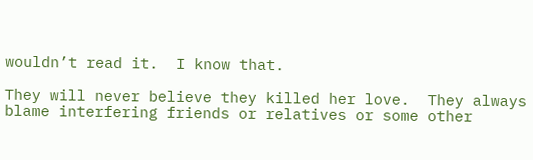wouldn’t read it.  I know that.

They will never believe they killed her love.  They always blame interfering friends or relatives or some other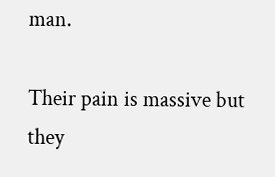man.

Their pain is massive but they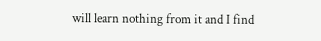will learn nothing from it and I find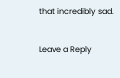that incredibly sad.

Leave a Reply